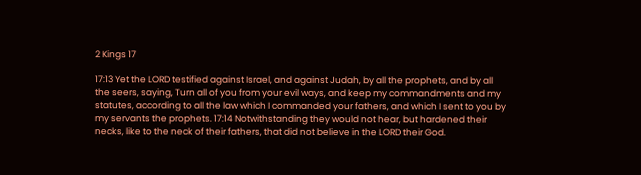2 Kings 17

17:13 Yet the LORD testified against Israel, and against Judah, by all the prophets, and by all the seers, saying, Turn all of you from your evil ways, and keep my commandments and my statutes, according to all the law which I commanded your fathers, and which I sent to you by my servants the prophets. 17:14 Notwithstanding they would not hear, but hardened their necks, like to the neck of their fathers, that did not believe in the LORD their God.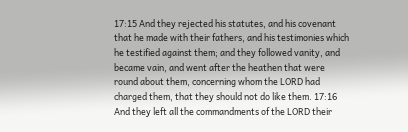17:15 And they rejected his statutes, and his covenant that he made with their fathers, and his testimonies which he testified against them; and they followed vanity, and became vain, and went after the heathen that were round about them, concerning whom the LORD had charged them, that they should not do like them. 17:16 And they left all the commandments of the LORD their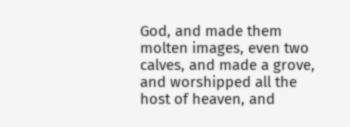God, and made them molten images, even two calves, and made a grove, and worshipped all the host of heaven, and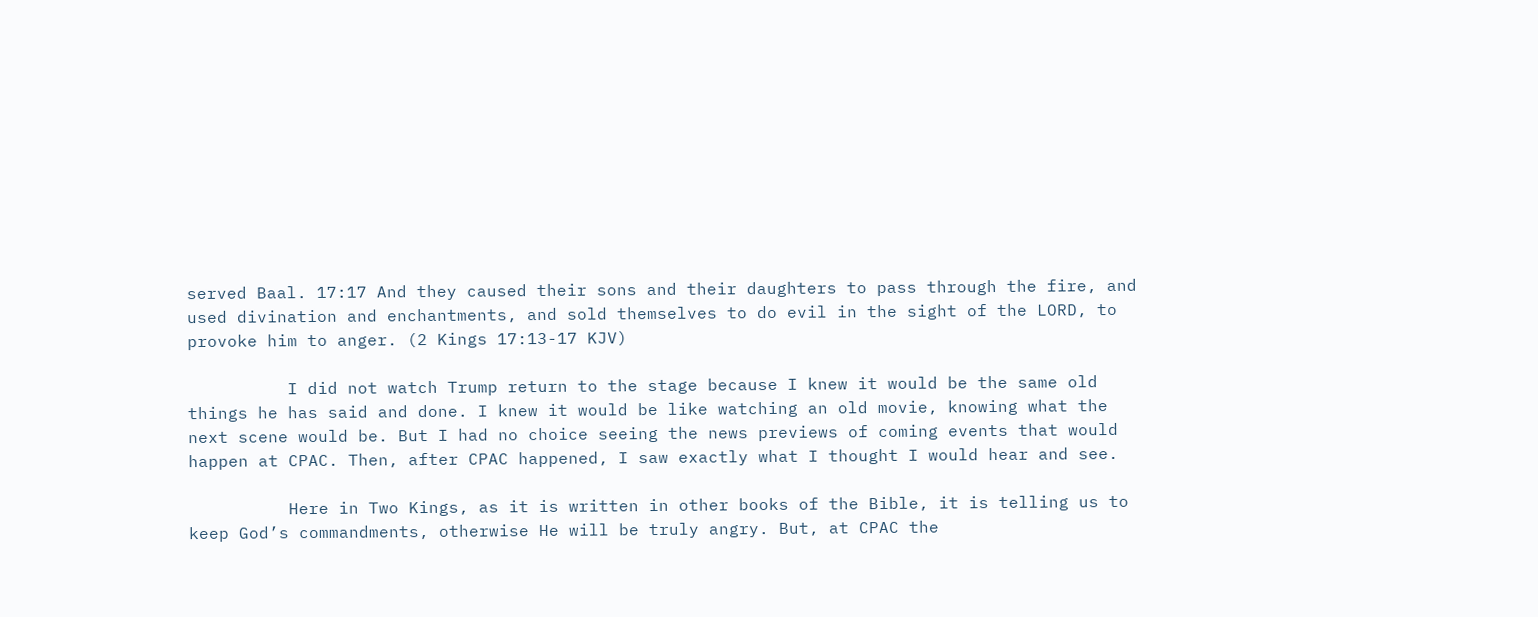served Baal. 17:17 And they caused their sons and their daughters to pass through the fire, and used divination and enchantments, and sold themselves to do evil in the sight of the LORD, to provoke him to anger. (2 Kings 17:13-17 KJV)

          I did not watch Trump return to the stage because I knew it would be the same old things he has said and done. I knew it would be like watching an old movie, knowing what the next scene would be. But I had no choice seeing the news previews of coming events that would happen at CPAC. Then, after CPAC happened, I saw exactly what I thought I would hear and see.

          Here in Two Kings, as it is written in other books of the Bible, it is telling us to keep God’s commandments, otherwise He will be truly angry. But, at CPAC the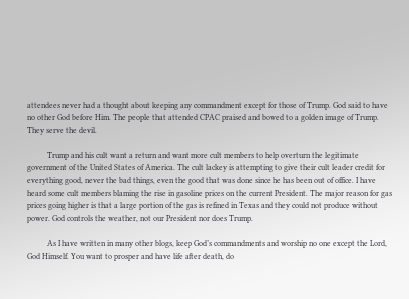attendees never had a thought about keeping any commandment except for those of Trump. God said to have no other God before Him. The people that attended CPAC praised and bowed to a golden image of Trump. They serve the devil.

          Trump and his cult want a return and want more cult members to help overturn the legitimate government of the United States of America. The cult lackey is attempting to give their cult leader credit for everything good, never the bad things, even the good that was done since he has been out of office. I have heard some cult members blaming the rise in gasoline prices on the current President. The major reason for gas prices going higher is that a large portion of the gas is refined in Texas and they could not produce without power. God controls the weather, not our President nor does Trump.

          As I have written in many other blogs, keep God’s commandments and worship no one except the Lord, God Himself. You want to prosper and have life after death, do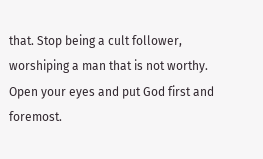that. Stop being a cult follower, worshiping a man that is not worthy. Open your eyes and put God first and foremost.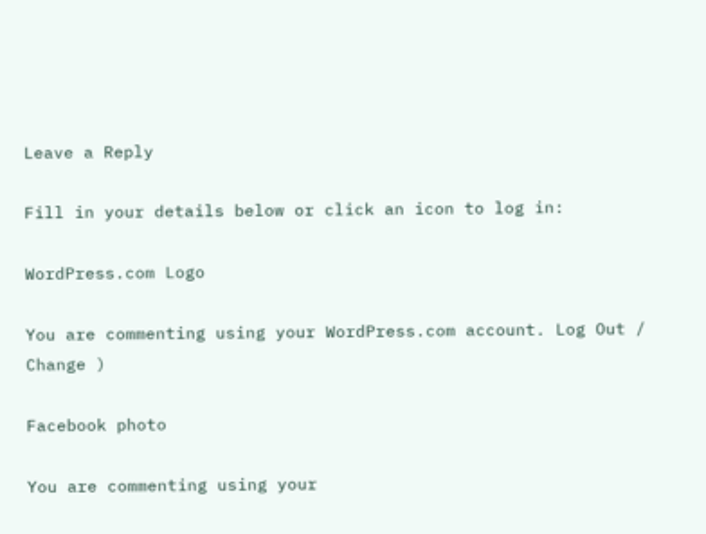Leave a Reply

Fill in your details below or click an icon to log in:

WordPress.com Logo

You are commenting using your WordPress.com account. Log Out /  Change )

Facebook photo

You are commenting using your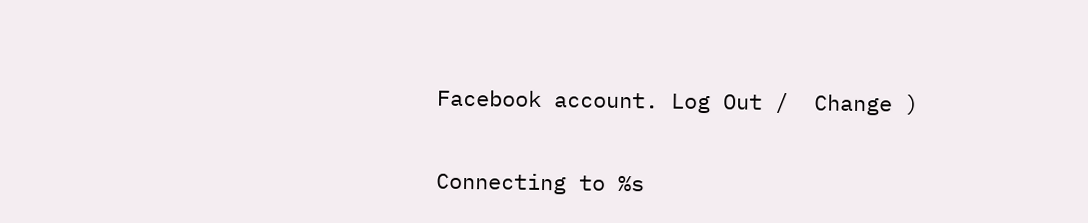Facebook account. Log Out /  Change )

Connecting to %s